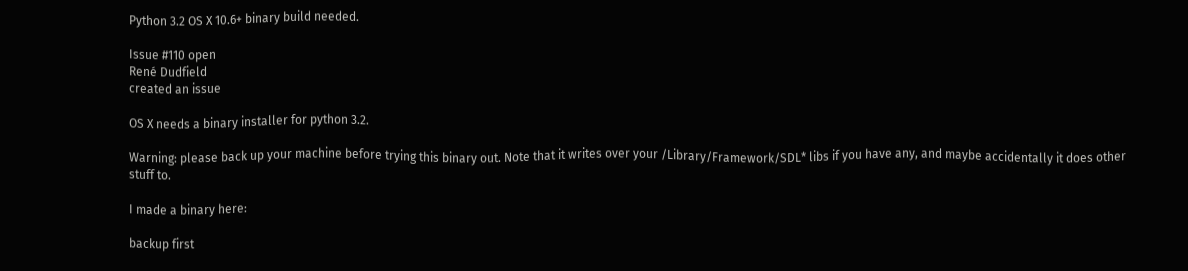Python 3.2 OS X 10.6+ binary build needed.

Issue #110 open
René Dudfield
created an issue

OS X needs a binary installer for python 3.2.

Warning: please back up your machine before trying this binary out. Note that it writes over your /Library/Framework/SDL* libs if you have any, and maybe accidentally it does other stuff to.

I made a binary here:

backup first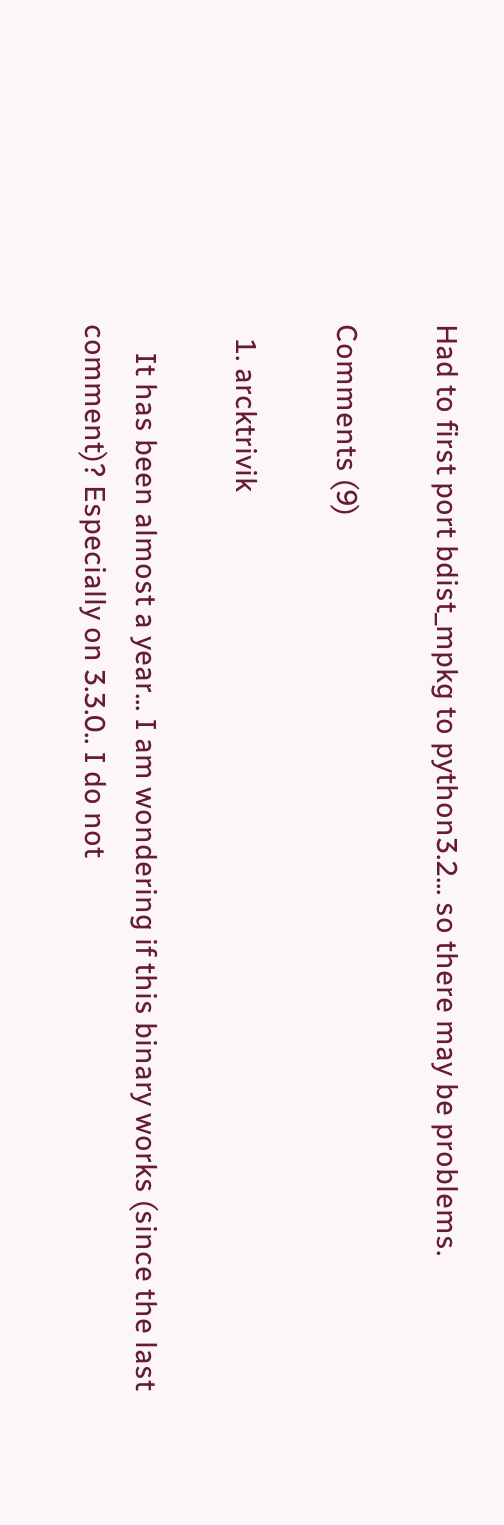Had to first port bdist_mpkg to python3.2... so there may be problems.

Comments (9)

  1. arcktrivik

    It has been almost a year... I am wondering if this binary works (since the last comment)? Especially on 3.3.0.. I do not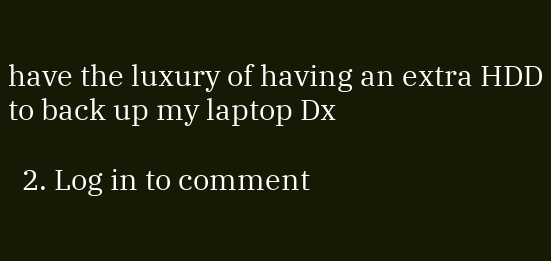have the luxury of having an extra HDD to back up my laptop Dx

  2. Log in to comment